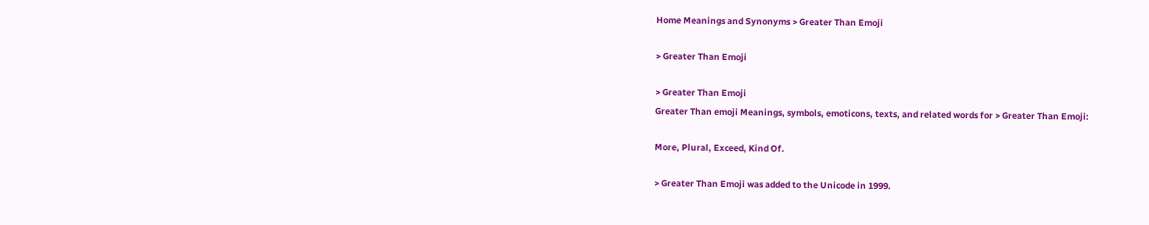Home Meanings and Synonyms > Greater Than Emoji

> Greater Than Emoji

> Greater Than Emoji
Greater Than emoji Meanings, symbols, emoticons, texts, and related words for > Greater Than Emoji:

More, Plural, Exceed, Kind Of.

> Greater Than Emoji was added to the Unicode in 1999.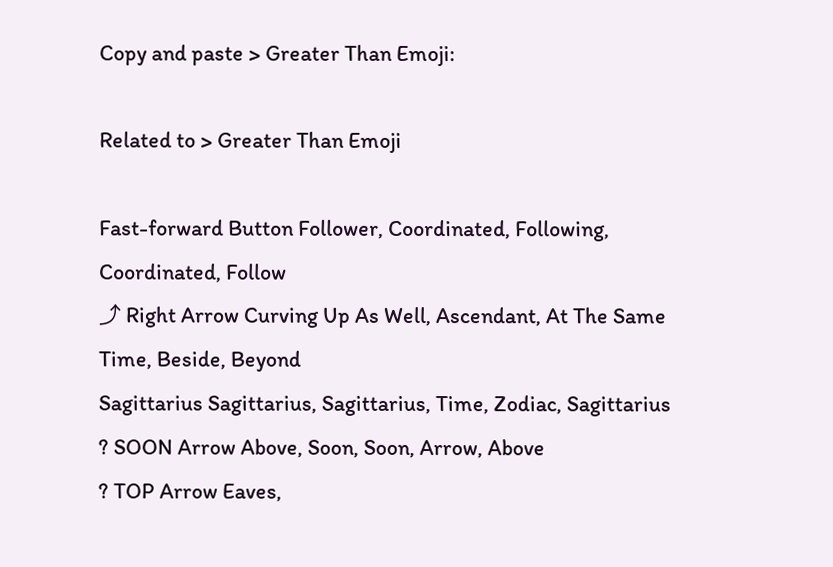Copy and paste > Greater Than Emoji:

Related to > Greater Than Emoji

Fast-forward Button Follower, Coordinated, Following, Coordinated, Follow
⤴ Right Arrow Curving Up As Well, Ascendant, At The Same Time, Beside, Beyond
Sagittarius Sagittarius, Sagittarius, Time, Zodiac, Sagittarius
? SOON Arrow Above, Soon, Soon, Arrow, Above
? TOP Arrow Eaves,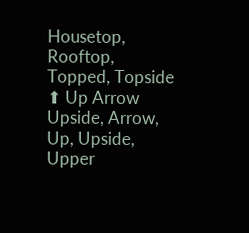Housetop, Rooftop, Topped, Topside
⬆ Up Arrow Upside, Arrow, Up, Upside, Upper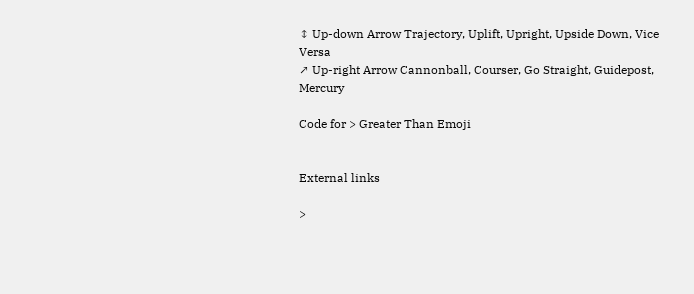↕ Up-down Arrow Trajectory, Uplift, Upright, Upside Down, Vice Versa
↗ Up-right Arrow Cannonball, Courser, Go Straight, Guidepost, Mercury

Code for > Greater Than Emoji


External links

>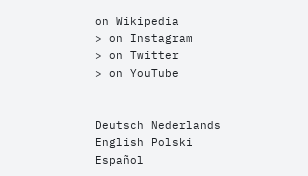on Wikipedia
> on Instagram
> on Twitter
> on YouTube


Deutsch Nederlands
English Polski
Español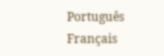Português
Français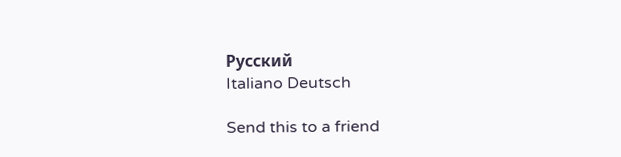Русский
Italiano Deutsch

Send this to a friend